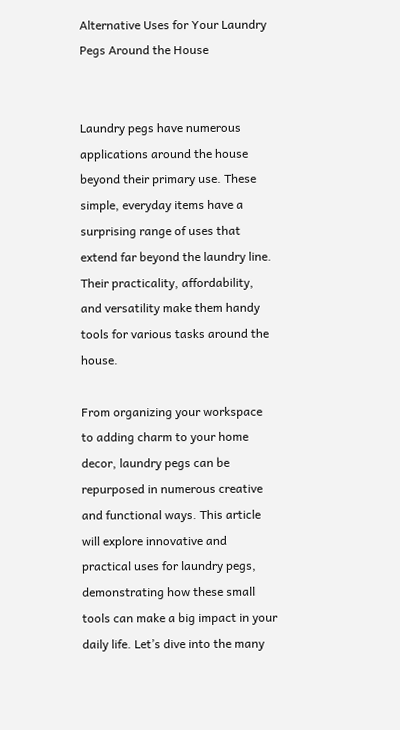Alternative Uses for Your Laundry Pegs Around the House


Laundry pegs have numerous applications around the house beyond their primary use. These simple, everyday items have a surprising range of uses that extend far beyond the laundry line. Their practicality, affordability, and versatility make them handy tools for various tasks around the house.

From organizing your workspace to adding charm to your home decor, laundry pegs can be repurposed in numerous creative and functional ways. This article will explore innovative and practical uses for laundry pegs, demonstrating how these small tools can make a big impact in your daily life. Let’s dive into the many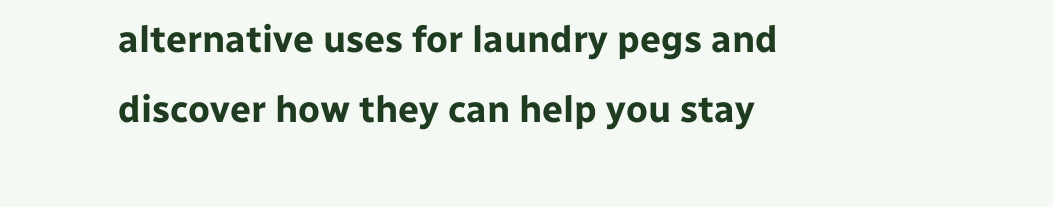alternative uses for laundry pegs and discover how they can help you stay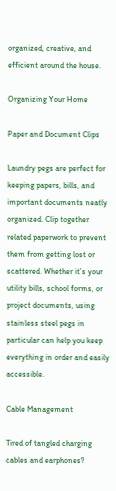organized, creative, and efficient around the house.

Organizing Your Home

Paper and Document Clips

Laundry pegs are perfect for keeping papers, bills, and important documents neatly organized. Clip together related paperwork to prevent them from getting lost or scattered. Whether it’s your utility bills, school forms, or project documents, using stainless steel pegs in particular can help you keep everything in order and easily accessible.

Cable Management

Tired of tangled charging cables and earphones?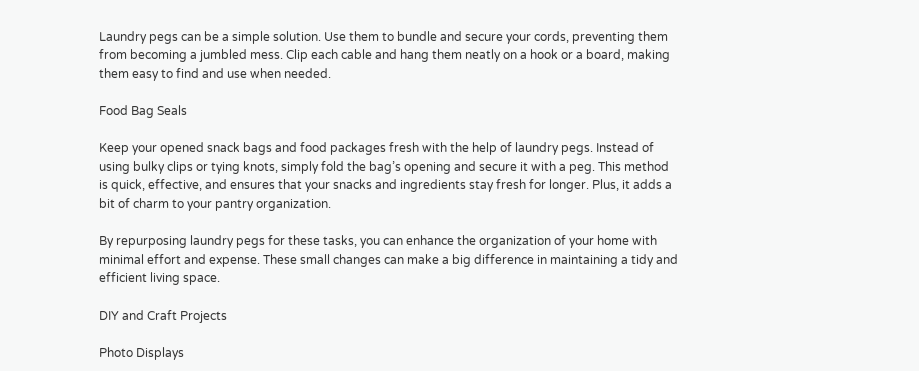Laundry pegs can be a simple solution. Use them to bundle and secure your cords, preventing them from becoming a jumbled mess. Clip each cable and hang them neatly on a hook or a board, making them easy to find and use when needed.

Food Bag Seals

Keep your opened snack bags and food packages fresh with the help of laundry pegs. Instead of using bulky clips or tying knots, simply fold the bag’s opening and secure it with a peg. This method is quick, effective, and ensures that your snacks and ingredients stay fresh for longer. Plus, it adds a bit of charm to your pantry organization.

By repurposing laundry pegs for these tasks, you can enhance the organization of your home with minimal effort and expense. These small changes can make a big difference in maintaining a tidy and efficient living space.

DIY and Craft Projects

Photo Displays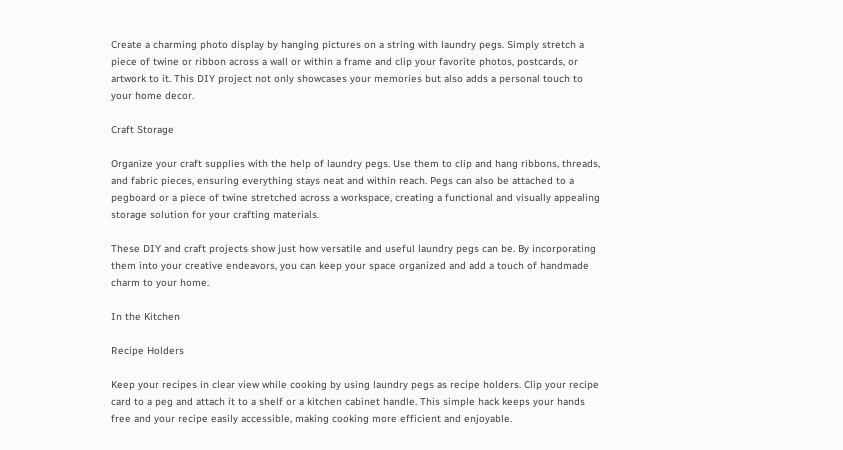Create a charming photo display by hanging pictures on a string with laundry pegs. Simply stretch a piece of twine or ribbon across a wall or within a frame and clip your favorite photos, postcards, or artwork to it. This DIY project not only showcases your memories but also adds a personal touch to your home decor.

Craft Storage

Organize your craft supplies with the help of laundry pegs. Use them to clip and hang ribbons, threads, and fabric pieces, ensuring everything stays neat and within reach. Pegs can also be attached to a pegboard or a piece of twine stretched across a workspace, creating a functional and visually appealing storage solution for your crafting materials.

These DIY and craft projects show just how versatile and useful laundry pegs can be. By incorporating them into your creative endeavors, you can keep your space organized and add a touch of handmade charm to your home.

In the Kitchen

Recipe Holders

Keep your recipes in clear view while cooking by using laundry pegs as recipe holders. Clip your recipe card to a peg and attach it to a shelf or a kitchen cabinet handle. This simple hack keeps your hands free and your recipe easily accessible, making cooking more efficient and enjoyable.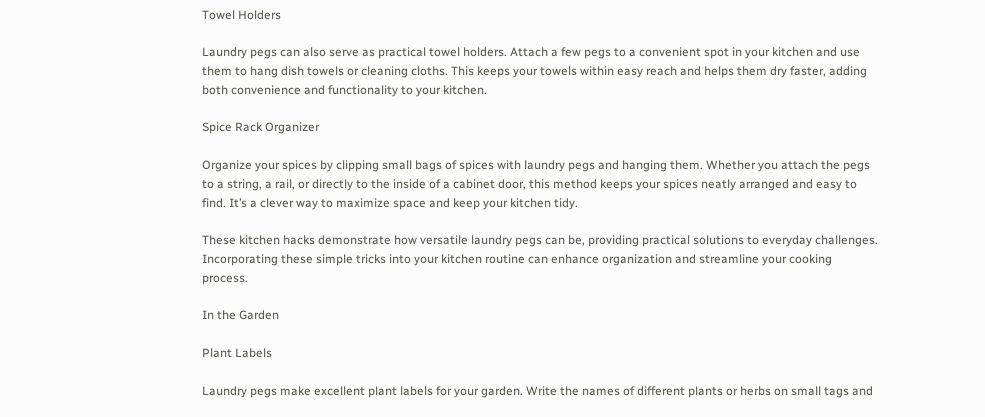Towel Holders

Laundry pegs can also serve as practical towel holders. Attach a few pegs to a convenient spot in your kitchen and use them to hang dish towels or cleaning cloths. This keeps your towels within easy reach and helps them dry faster, adding both convenience and functionality to your kitchen.

Spice Rack Organizer

Organize your spices by clipping small bags of spices with laundry pegs and hanging them. Whether you attach the pegs to a string, a rail, or directly to the inside of a cabinet door, this method keeps your spices neatly arranged and easy to find. It’s a clever way to maximize space and keep your kitchen tidy.

These kitchen hacks demonstrate how versatile laundry pegs can be, providing practical solutions to everyday challenges. Incorporating these simple tricks into your kitchen routine can enhance organization and streamline your cooking process.

In the Garden

Plant Labels

Laundry pegs make excellent plant labels for your garden. Write the names of different plants or herbs on small tags and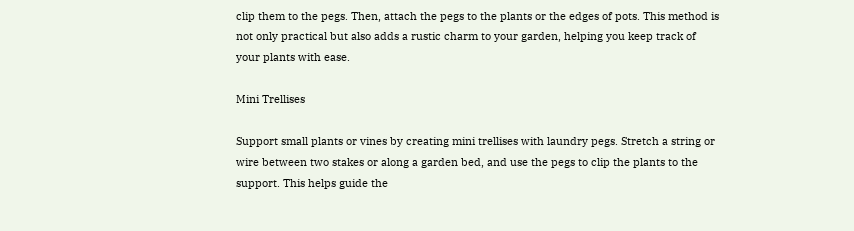clip them to the pegs. Then, attach the pegs to the plants or the edges of pots. This method is not only practical but also adds a rustic charm to your garden, helping you keep track of your plants with ease.

Mini Trellises

Support small plants or vines by creating mini trellises with laundry pegs. Stretch a string or wire between two stakes or along a garden bed, and use the pegs to clip the plants to the support. This helps guide the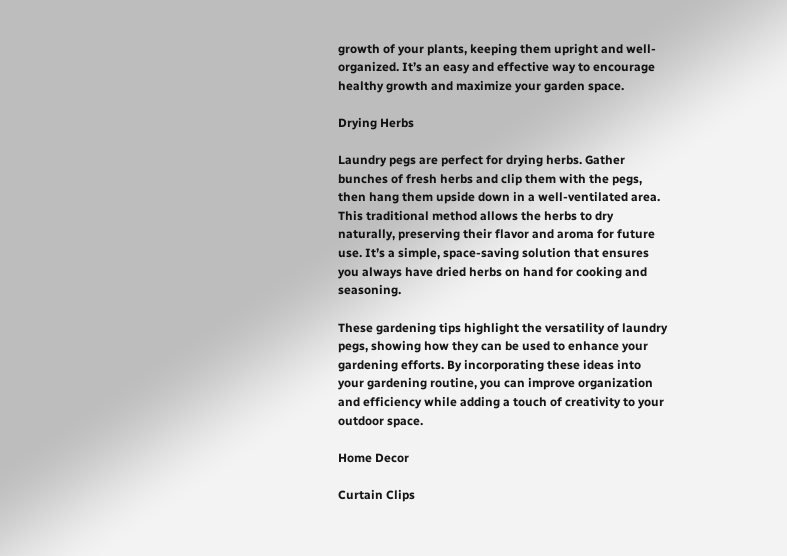growth of your plants, keeping them upright and well-organized. It’s an easy and effective way to encourage healthy growth and maximize your garden space.

Drying Herbs

Laundry pegs are perfect for drying herbs. Gather bunches of fresh herbs and clip them with the pegs, then hang them upside down in a well-ventilated area. This traditional method allows the herbs to dry naturally, preserving their flavor and aroma for future use. It’s a simple, space-saving solution that ensures you always have dried herbs on hand for cooking and seasoning.

These gardening tips highlight the versatility of laundry pegs, showing how they can be used to enhance your gardening efforts. By incorporating these ideas into your gardening routine, you can improve organization and efficiency while adding a touch of creativity to your outdoor space.

Home Decor

Curtain Clips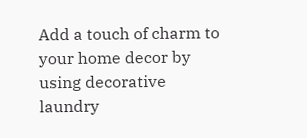Add a touch of charm to your home decor by using decorative laundry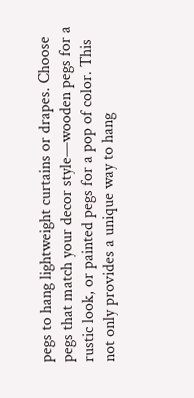pegs to hang lightweight curtains or drapes. Choose pegs that match your decor style—wooden pegs for a rustic look, or painted pegs for a pop of color. This not only provides a unique way to hang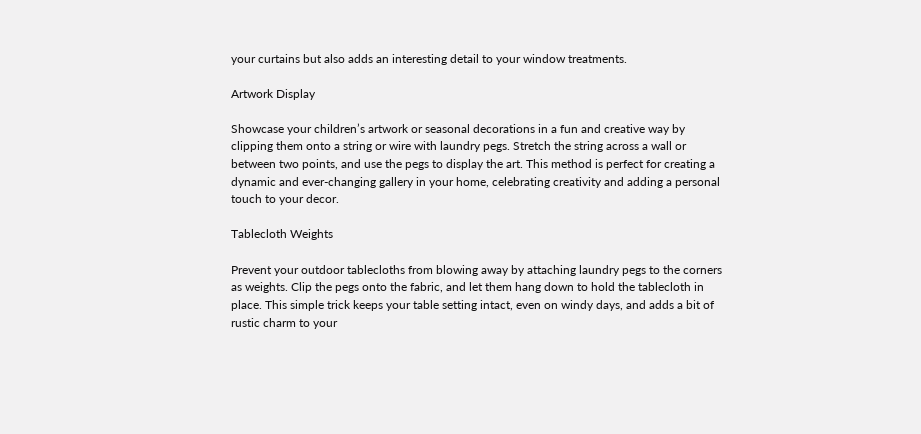your curtains but also adds an interesting detail to your window treatments.

Artwork Display

Showcase your children’s artwork or seasonal decorations in a fun and creative way by clipping them onto a string or wire with laundry pegs. Stretch the string across a wall or between two points, and use the pegs to display the art. This method is perfect for creating a dynamic and ever-changing gallery in your home, celebrating creativity and adding a personal touch to your decor.

Tablecloth Weights

Prevent your outdoor tablecloths from blowing away by attaching laundry pegs to the corners as weights. Clip the pegs onto the fabric, and let them hang down to hold the tablecloth in place. This simple trick keeps your table setting intact, even on windy days, and adds a bit of rustic charm to your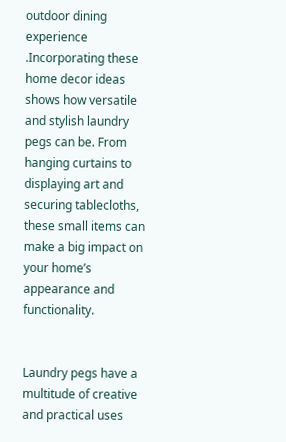outdoor dining experience .Incorporating these home decor ideas shows how versatile and stylish laundry pegs can be. From hanging curtains to displaying art and securing tablecloths, these small items can make a big impact on your home’s appearance and functionality.


Laundry pegs have a multitude of creative and practical uses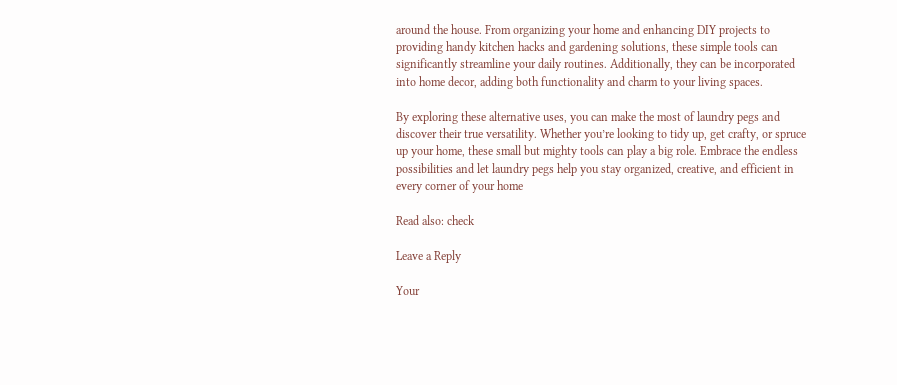around the house. From organizing your home and enhancing DIY projects to providing handy kitchen hacks and gardening solutions, these simple tools can significantly streamline your daily routines. Additionally, they can be incorporated into home decor, adding both functionality and charm to your living spaces.

By exploring these alternative uses, you can make the most of laundry pegs and discover their true versatility. Whether you’re looking to tidy up, get crafty, or spruce up your home, these small but mighty tools can play a big role. Embrace the endless possibilities and let laundry pegs help you stay organized, creative, and efficient in every corner of your home

Read also: check

Leave a Reply

Your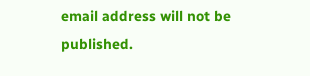email address will not be published.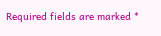Required fields are marked *